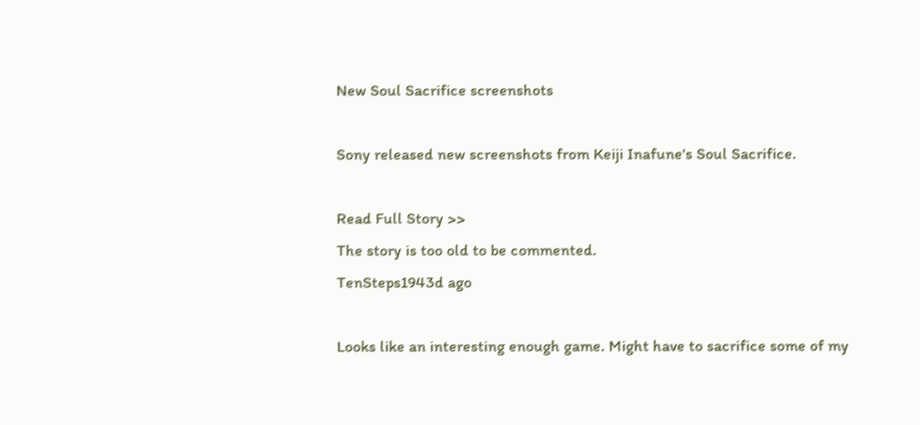New Soul Sacrifice screenshots

Sony released new screenshots from Keiji Inafune's Soul Sacrifice.

Read Full Story >>
The story is too old to be commented.
TenSteps1943d ago

Looks like an interesting enough game. Might have to sacrifice some of my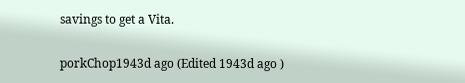savings to get a Vita.

porkChop1943d ago (Edited 1943d ago )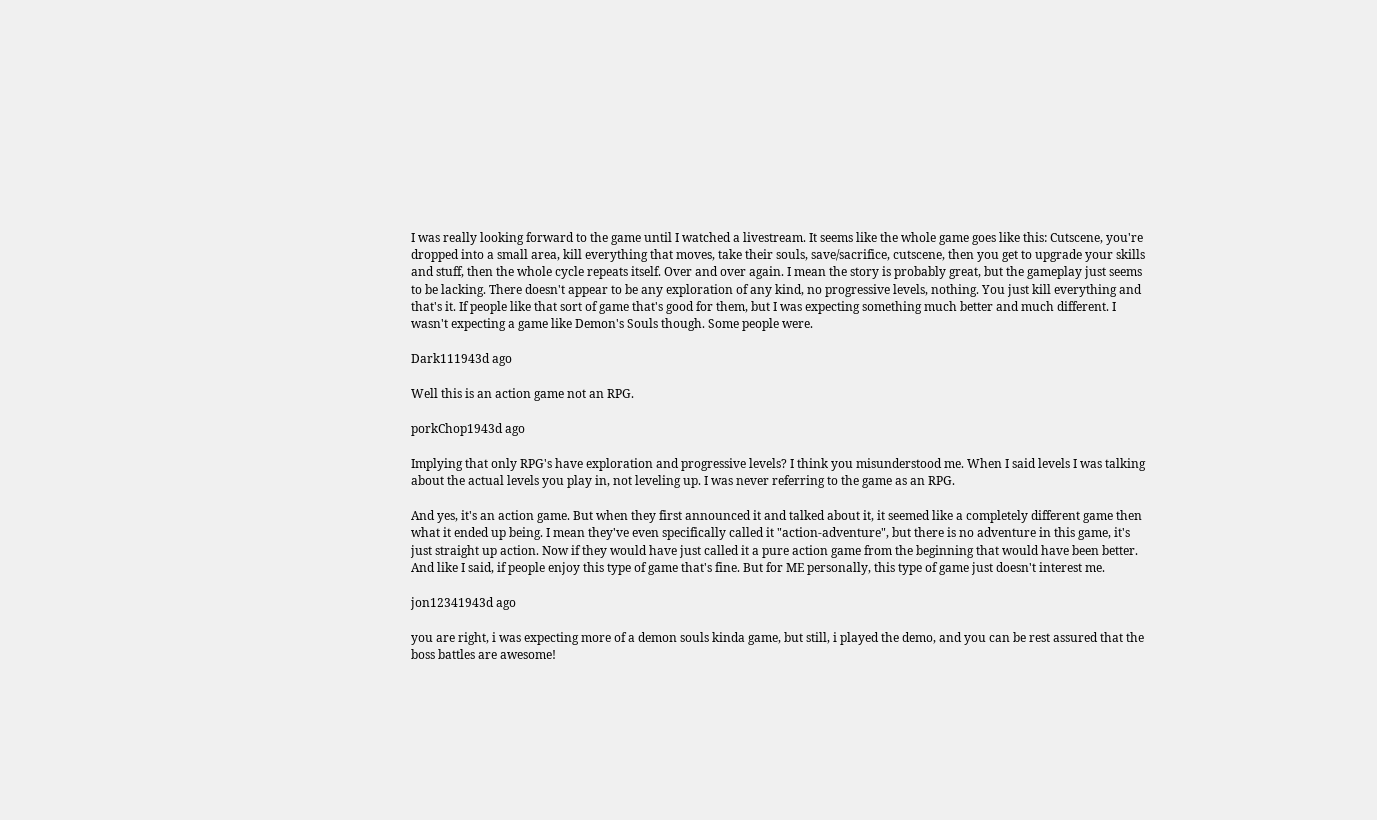I was really looking forward to the game until I watched a livestream. It seems like the whole game goes like this: Cutscene, you're dropped into a small area, kill everything that moves, take their souls, save/sacrifice, cutscene, then you get to upgrade your skills and stuff, then the whole cycle repeats itself. Over and over again. I mean the story is probably great, but the gameplay just seems to be lacking. There doesn't appear to be any exploration of any kind, no progressive levels, nothing. You just kill everything and that's it. If people like that sort of game that's good for them, but I was expecting something much better and much different. I wasn't expecting a game like Demon's Souls though. Some people were.

Dark111943d ago

Well this is an action game not an RPG.

porkChop1943d ago

Implying that only RPG's have exploration and progressive levels? I think you misunderstood me. When I said levels I was talking about the actual levels you play in, not leveling up. I was never referring to the game as an RPG.

And yes, it's an action game. But when they first announced it and talked about it, it seemed like a completely different game then what it ended up being. I mean they've even specifically called it "action-adventure", but there is no adventure in this game, it's just straight up action. Now if they would have just called it a pure action game from the beginning that would have been better. And like I said, if people enjoy this type of game that's fine. But for ME personally, this type of game just doesn't interest me.

jon12341943d ago

you are right, i was expecting more of a demon souls kinda game, but still, i played the demo, and you can be rest assured that the boss battles are awesome!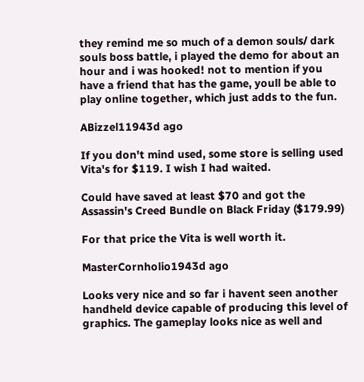they remind me so much of a demon souls/ dark souls boss battle, i played the demo for about an hour and i was hooked! not to mention if you have a friend that has the game, youll be able to play online together, which just adds to the fun.

ABizzel11943d ago

If you don't mind used, some store is selling used Vita's for $119. I wish I had waited.

Could have saved at least $70 and got the Assassin's Creed Bundle on Black Friday ($179.99)

For that price the Vita is well worth it.

MasterCornholio1943d ago

Looks very nice and so far i havent seen another handheld device capable of producing this level of graphics. The gameplay looks nice as well and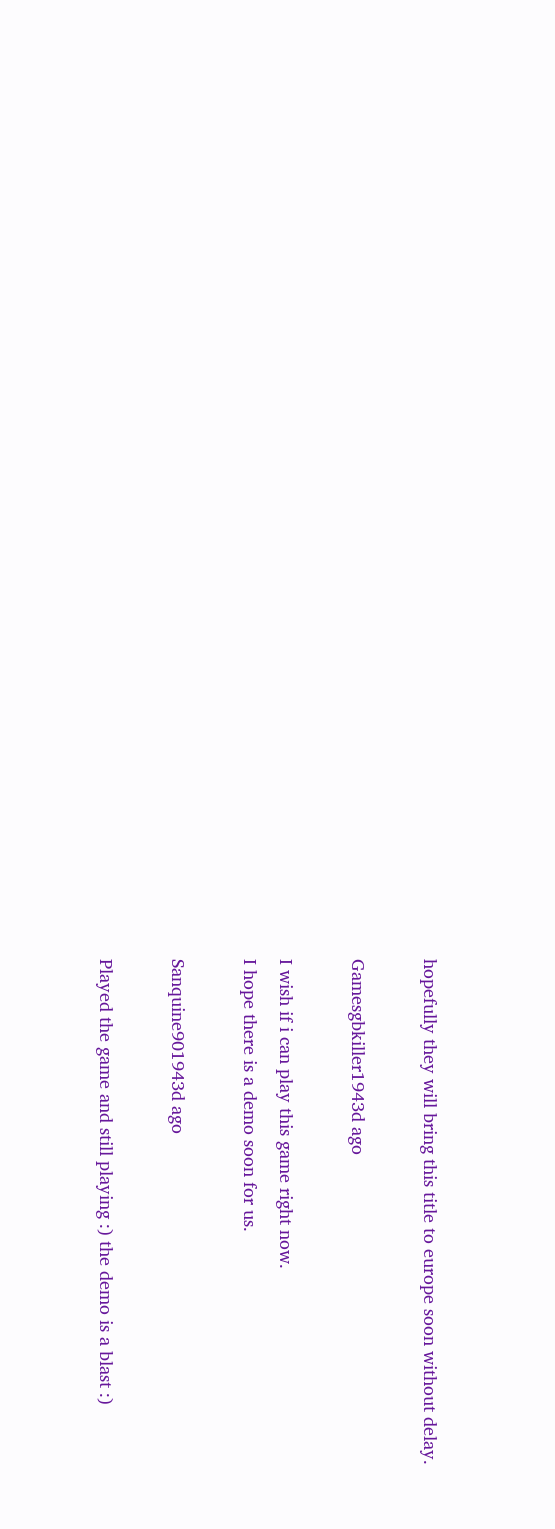hopefully they will bring this title to europe soon without delay.

Gamesgbkiller1943d ago

I wish if i can play this game right now.
I hope there is a demo soon for us.

Sanquine901943d ago

Played the game and still playing :) the demo is a blast :)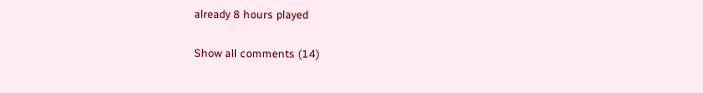already 8 hours played

Show all comments (14)